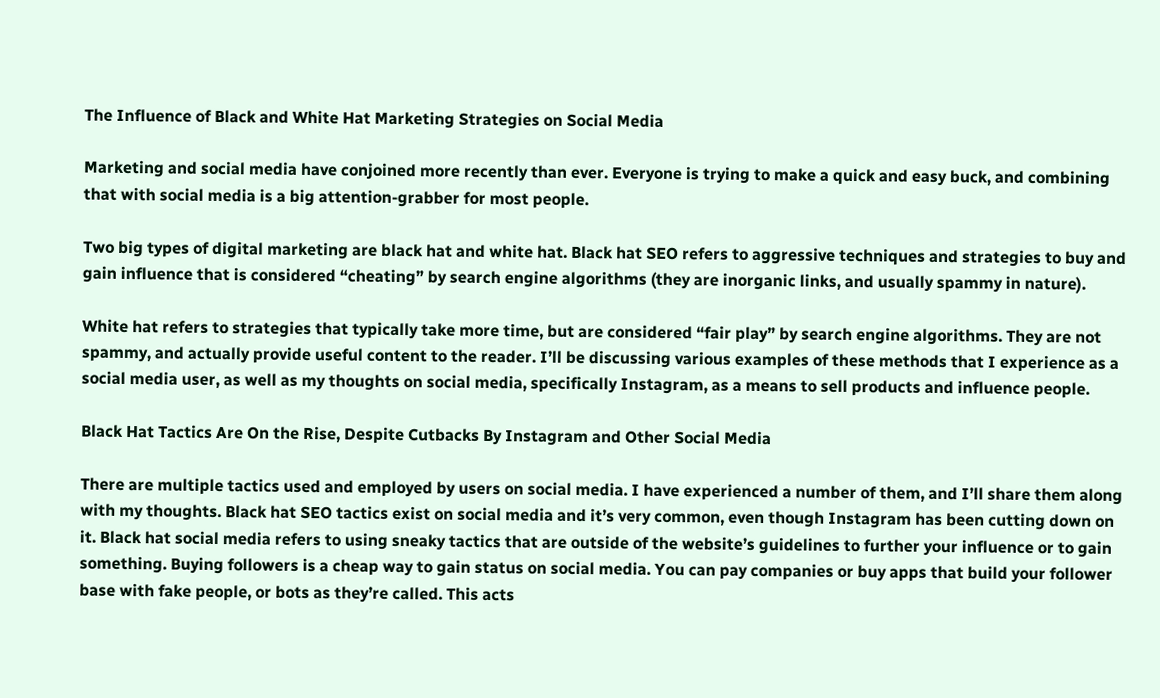The Influence of Black and White Hat Marketing Strategies on Social Media

Marketing and social media have conjoined more recently than ever. Everyone is trying to make a quick and easy buck, and combining that with social media is a big attention-grabber for most people.

Two big types of digital marketing are black hat and white hat. Black hat SEO refers to aggressive techniques and strategies to buy and gain influence that is considered “cheating” by search engine algorithms (they are inorganic links, and usually spammy in nature).

White hat refers to strategies that typically take more time, but are considered “fair play” by search engine algorithms. They are not spammy, and actually provide useful content to the reader. I’ll be discussing various examples of these methods that I experience as a social media user, as well as my thoughts on social media, specifically Instagram, as a means to sell products and influence people.

Black Hat Tactics Are On the Rise, Despite Cutbacks By Instagram and Other Social Media

There are multiple tactics used and employed by users on social media. I have experienced a number of them, and I’ll share them along with my thoughts. Black hat SEO tactics exist on social media and it’s very common, even though Instagram has been cutting down on it. Black hat social media refers to using sneaky tactics that are outside of the website’s guidelines to further your influence or to gain something. Buying followers is a cheap way to gain status on social media. You can pay companies or buy apps that build your follower base with fake people, or bots as they’re called. This acts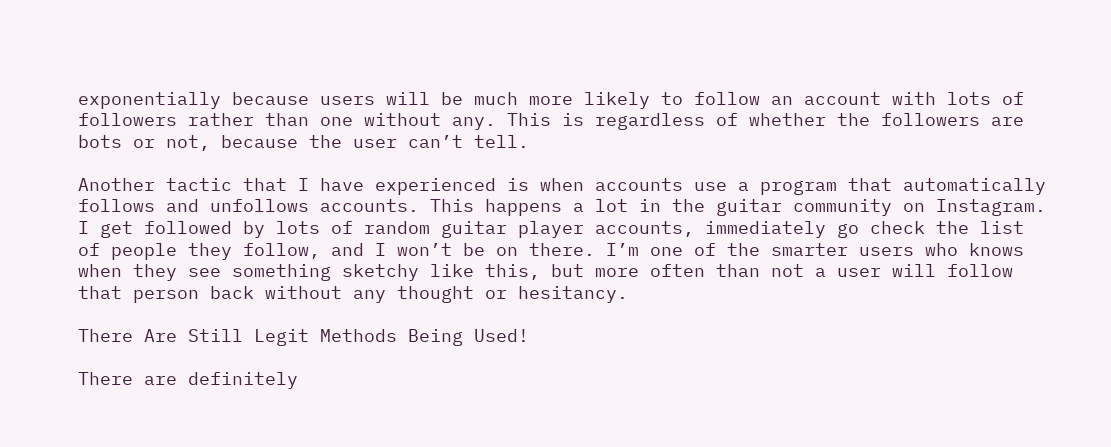exponentially because users will be much more likely to follow an account with lots of followers rather than one without any. This is regardless of whether the followers are bots or not, because the user can’t tell.

Another tactic that I have experienced is when accounts use a program that automatically follows and unfollows accounts. This happens a lot in the guitar community on Instagram. I get followed by lots of random guitar player accounts, immediately go check the list of people they follow, and I won’t be on there. I’m one of the smarter users who knows when they see something sketchy like this, but more often than not a user will follow that person back without any thought or hesitancy.

There Are Still Legit Methods Being Used!

There are definitely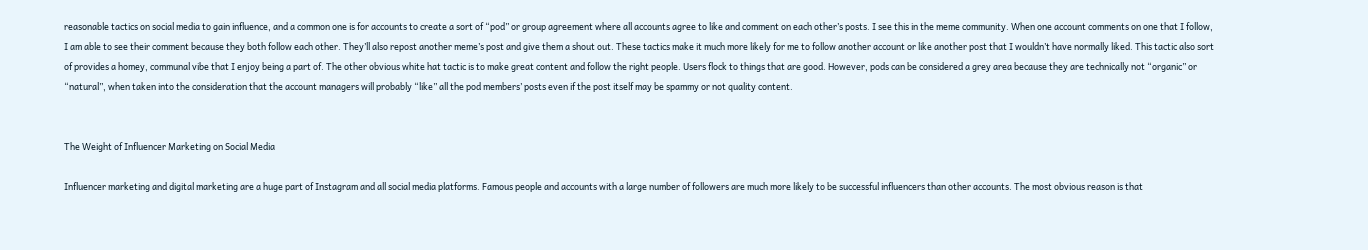reasonable tactics on social media to gain influence, and a common one is for accounts to create a sort of “pod” or group agreement where all accounts agree to like and comment on each other’s posts. I see this in the meme community. When one account comments on one that I follow, I am able to see their comment because they both follow each other. They’ll also repost another meme’s post and give them a shout out. These tactics make it much more likely for me to follow another account or like another post that I wouldn’t have normally liked. This tactic also sort of provides a homey, communal vibe that I enjoy being a part of. The other obvious white hat tactic is to make great content and follow the right people. Users flock to things that are good. However, pods can be considered a grey area because they are technically not “organic” or “natural”, when taken into the consideration that the account managers will probably “like” all the pod members’ posts even if the post itself may be spammy or not quality content.


The Weight of Influencer Marketing on Social Media

Influencer marketing and digital marketing are a huge part of Instagram and all social media platforms. Famous people and accounts with a large number of followers are much more likely to be successful influencers than other accounts. The most obvious reason is that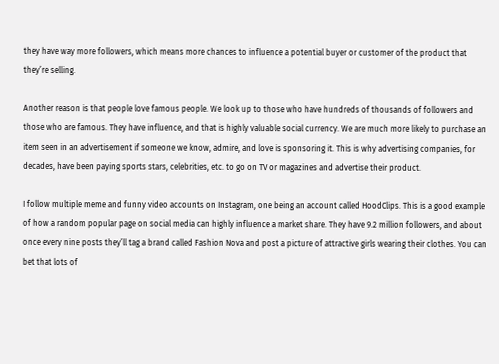they have way more followers, which means more chances to influence a potential buyer or customer of the product that they’re selling.

Another reason is that people love famous people. We look up to those who have hundreds of thousands of followers and those who are famous. They have influence, and that is highly valuable social currency. We are much more likely to purchase an item seen in an advertisement if someone we know, admire, and love is sponsoring it. This is why advertising companies, for decades, have been paying sports stars, celebrities, etc. to go on TV or magazines and advertise their product.

I follow multiple meme and funny video accounts on Instagram, one being an account called HoodClips. This is a good example of how a random popular page on social media can highly influence a market share. They have 9.2 million followers, and about once every nine posts they’ll tag a brand called Fashion Nova and post a picture of attractive girls wearing their clothes. You can bet that lots of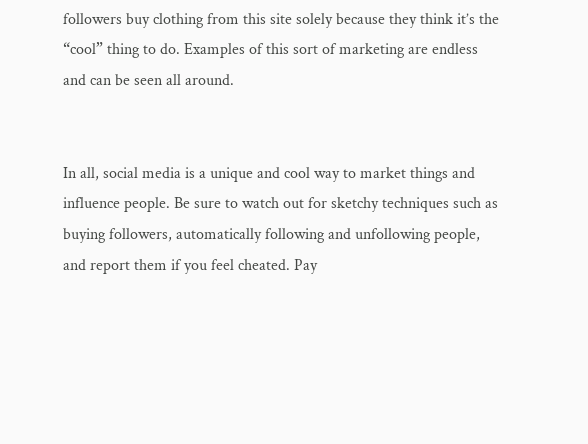followers buy clothing from this site solely because they think it’s the “cool” thing to do. Examples of this sort of marketing are endless and can be seen all around.


In all, social media is a unique and cool way to market things and influence people. Be sure to watch out for sketchy techniques such as buying followers, automatically following and unfollowing people, and report them if you feel cheated. Pay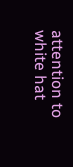attention to white hat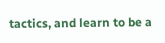tactics, and learn to be a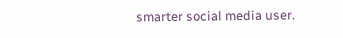smarter social media user.